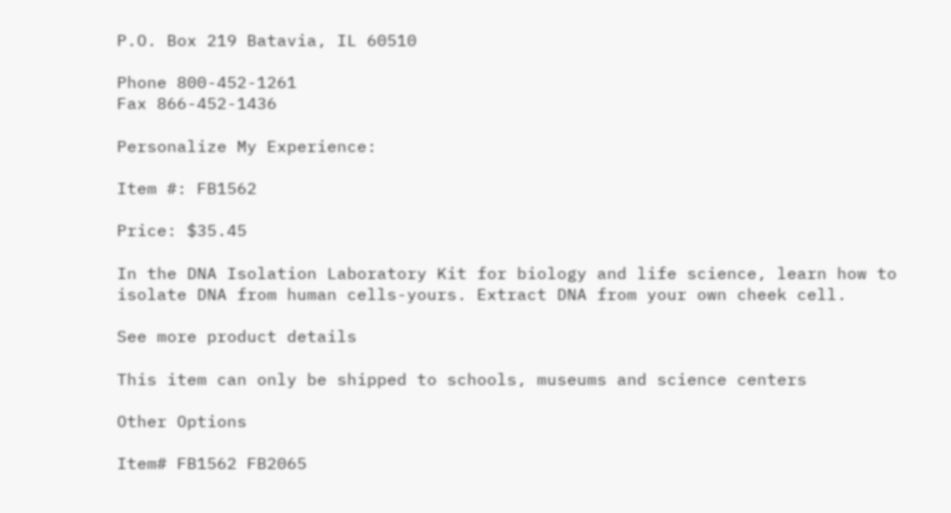P.O. Box 219 Batavia, IL 60510

Phone 800-452-1261
Fax 866-452-1436

Personalize My Experience:

Item #: FB1562

Price: $35.45

In the DNA Isolation Laboratory Kit for biology and life science, learn how to isolate DNA from human cells-yours. Extract DNA from your own cheek cell.

See more product details

This item can only be shipped to schools, museums and science centers

Other Options

Item# FB1562 FB2065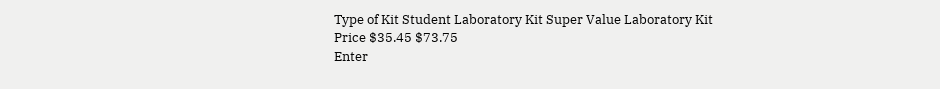Type of Kit Student Laboratory Kit Super Value Laboratory Kit
Price $35.45 $73.75
Enter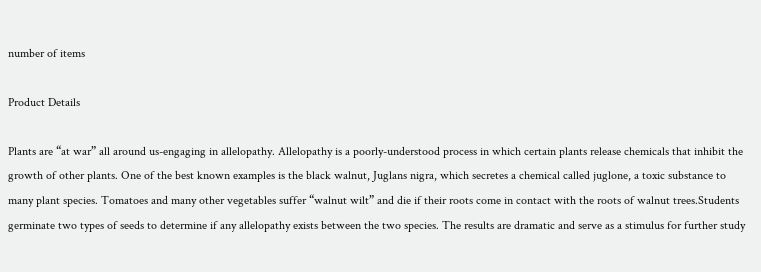number of items

Product Details

Plants are “at war” all around us-engaging in allelopathy. Allelopathy is a poorly-understood process in which certain plants release chemicals that inhibit the growth of other plants. One of the best known examples is the black walnut, Juglans nigra, which secretes a chemical called juglone, a toxic substance to many plant species. Tomatoes and many other vegetables suffer “walnut wilt” and die if their roots come in contact with the roots of walnut trees.Students germinate two types of seeds to determine if any allelopathy exists between the two species. The results are dramatic and serve as a stimulus for further study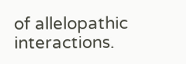of allelopathic interactions.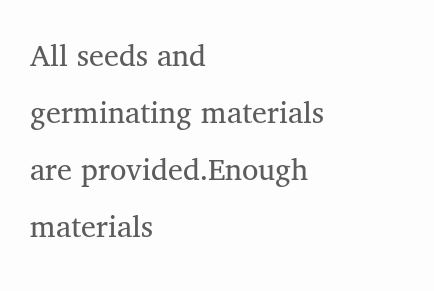All seeds and germinating materials are provided.Enough materials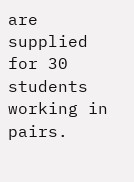are supplied for 30 students working in pairs.